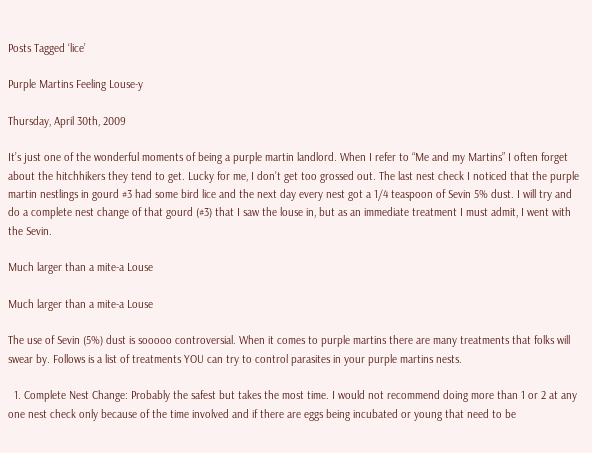Posts Tagged ‘lice’

Purple Martins Feeling Louse-y

Thursday, April 30th, 2009

It’s just one of the wonderful moments of being a purple martin landlord. When I refer to “Me and my Martins” I often forget about the hitchhikers they tend to get. Lucky for me, I don’t get too grossed out. The last nest check I noticed that the purple martin nestlings in gourd #3 had some bird lice and the next day every nest got a 1/4 teaspoon of Sevin 5% dust. I will try and do a complete nest change of that gourd (#3) that I saw the louse in, but as an immediate treatment I must admit, I went with the Sevin.

Much larger than a mite-a Louse

Much larger than a mite-a Louse

The use of Sevin (5%) dust is sooooo controversial. When it comes to purple martins there are many treatments that folks will swear by. Follows is a list of treatments YOU can try to control parasites in your purple martins nests.

  1. Complete Nest Change: Probably the safest but takes the most time. I would not recommend doing more than 1 or 2 at any one nest check only because of the time involved and if there are eggs being incubated or young that need to be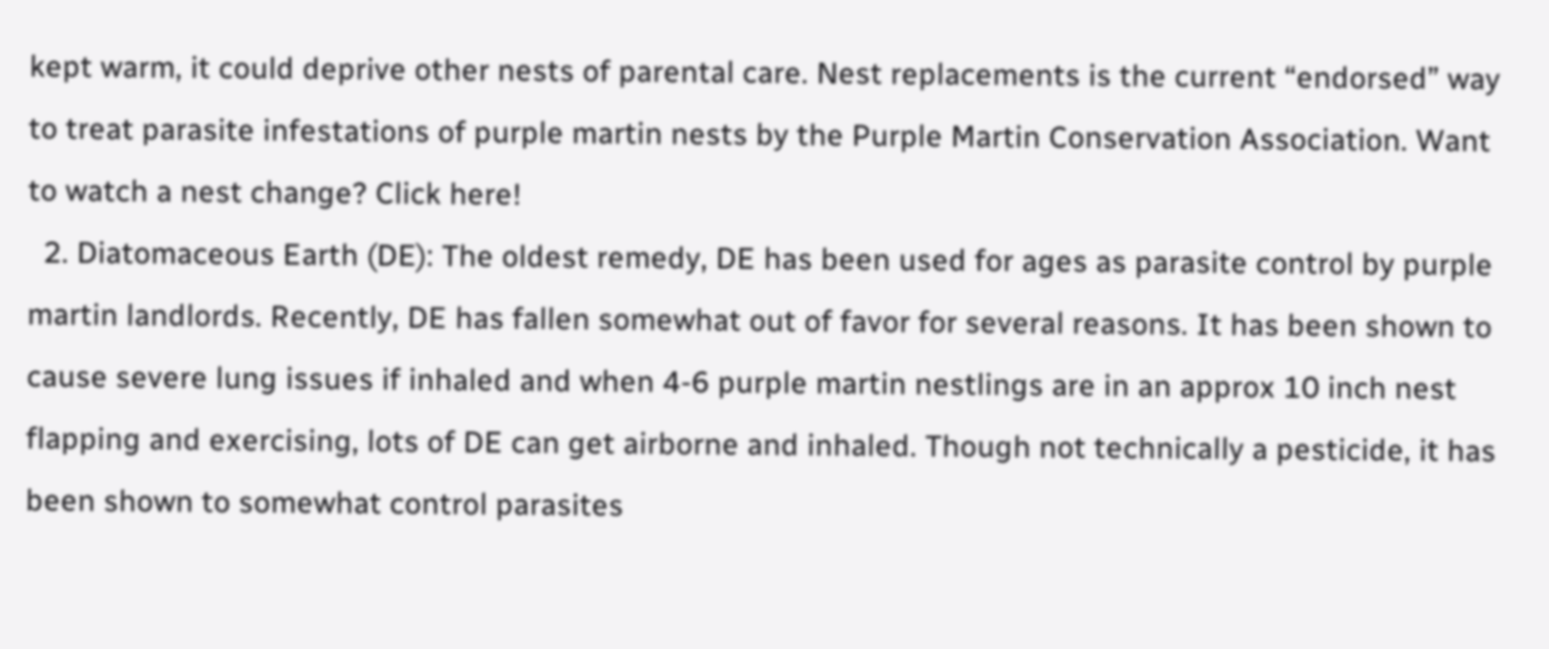kept warm, it could deprive other nests of parental care. Nest replacements is the current “endorsed” way to treat parasite infestations of purple martin nests by the Purple Martin Conservation Association. Want to watch a nest change? Click here!
  2. Diatomaceous Earth (DE): The oldest remedy, DE has been used for ages as parasite control by purple martin landlords. Recently, DE has fallen somewhat out of favor for several reasons. It has been shown to cause severe lung issues if inhaled and when 4-6 purple martin nestlings are in an approx 10 inch nest flapping and exercising, lots of DE can get airborne and inhaled. Though not technically a pesticide, it has been shown to somewhat control parasites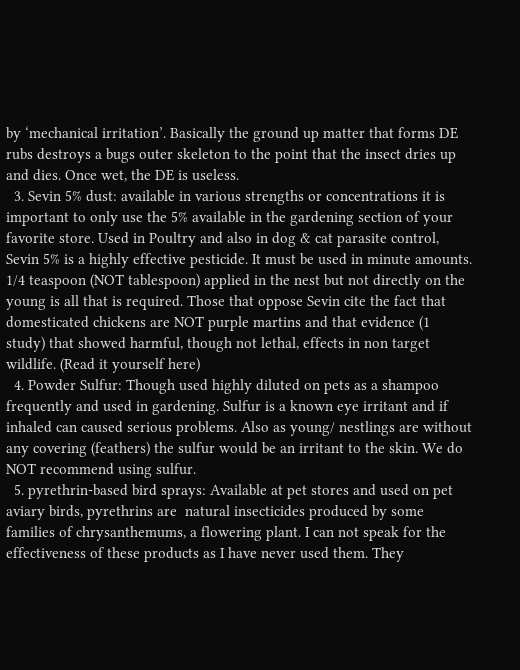by ‘mechanical irritation’. Basically the ground up matter that forms DE rubs destroys a bugs outer skeleton to the point that the insect dries up and dies. Once wet, the DE is useless.
  3. Sevin 5% dust: available in various strengths or concentrations it is important to only use the 5% available in the gardening section of your favorite store. Used in Poultry and also in dog & cat parasite control, Sevin 5% is a highly effective pesticide. It must be used in minute amounts. 1/4 teaspoon (NOT tablespoon) applied in the nest but not directly on the young is all that is required. Those that oppose Sevin cite the fact that domesticated chickens are NOT purple martins and that evidence (1 study) that showed harmful, though not lethal, effects in non target wildlife. (Read it yourself here)
  4. Powder Sulfur: Though used highly diluted on pets as a shampoo frequently and used in gardening. Sulfur is a known eye irritant and if inhaled can caused serious problems. Also as young/ nestlings are without any covering (feathers) the sulfur would be an irritant to the skin. We do NOT recommend using sulfur.
  5. pyrethrin-based bird sprays: Available at pet stores and used on pet aviary birds, pyrethrins are  natural insecticides produced by some families of chrysanthemums, a flowering plant. I can not speak for the effectiveness of these products as I have never used them. They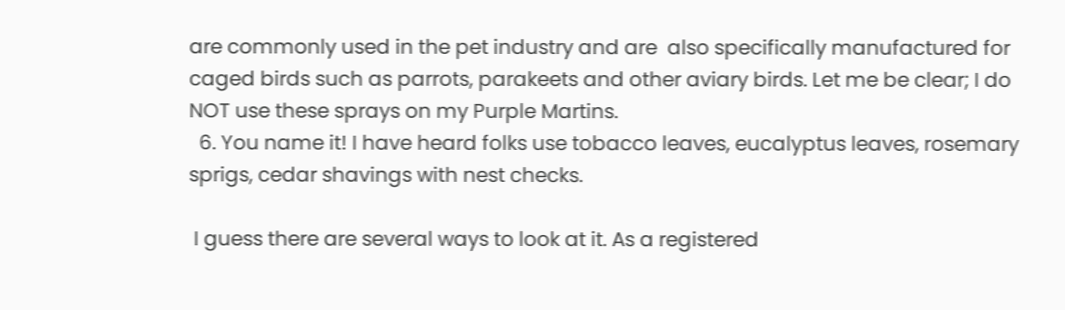are commonly used in the pet industry and are  also specifically manufactured for caged birds such as parrots, parakeets and other aviary birds. Let me be clear; I do NOT use these sprays on my Purple Martins.
  6. You name it! I have heard folks use tobacco leaves, eucalyptus leaves, rosemary sprigs, cedar shavings with nest checks.

 I guess there are several ways to look at it. As a registered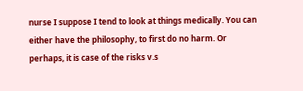nurse I suppose I tend to look at things medically. You can either have the philosophy, to first do no harm. Or perhaps, it is case of the risks v.s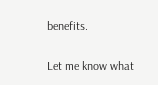benefits.

Let me know what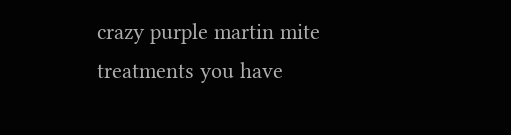crazy purple martin mite treatments you have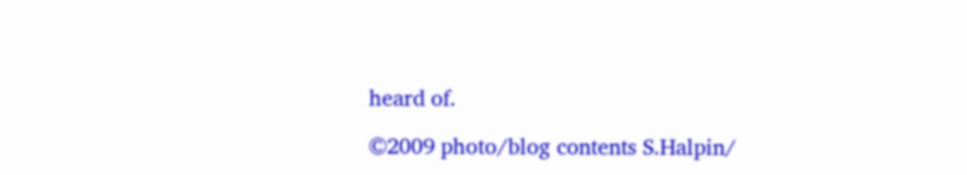heard of.

©2009 photo/blog contents S.Halpin/